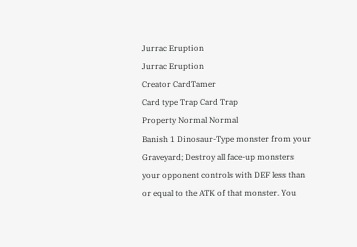Jurrac Eruption
Jurrac Eruption
Creator CardTamer
Card type Trap Card Trap
Property Normal Normal
Banish 1 Dinosaur-Type monster from your Graveyard; Destroy all face-up monsters your opponent controls with DEF less than or equal to the ATK of that monster. You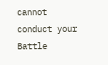cannot conduct your Battle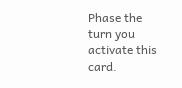Phase the turn you activate this card.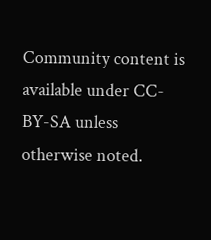Community content is available under CC-BY-SA unless otherwise noted.